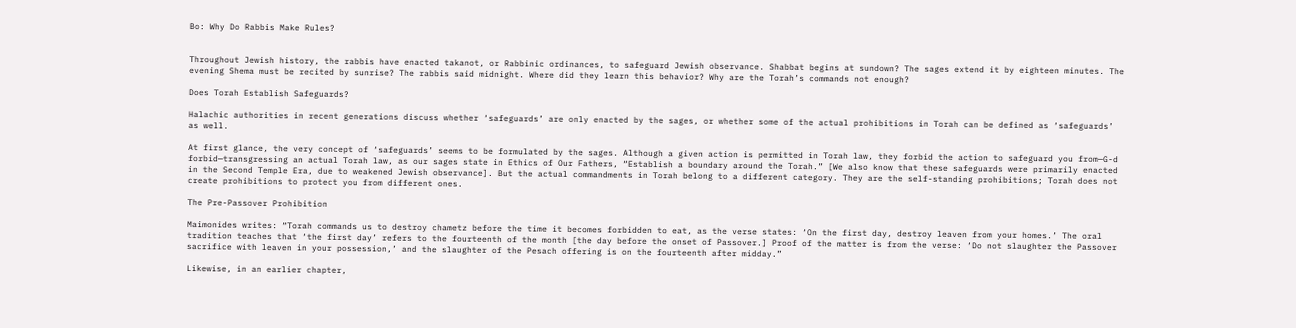Bo: Why Do Rabbis Make Rules?


Throughout Jewish history, the rabbis have enacted takanot, or Rabbinic ordinances, to safeguard Jewish observance. Shabbat begins at sundown? The sages extend it by eighteen minutes. The evening Shema must be recited by sunrise? The rabbis said midnight. Where did they learn this behavior? Why are the Torah’s commands not enough?

Does Torah Establish Safeguards?

Halachic authorities in recent generations discuss whether ‘safeguards’ are only enacted by the sages, or whether some of the actual prohibitions in Torah can be defined as ‘safeguards’ as well.

At first glance, the very concept of ‘safeguards’ seems to be formulated by the sages. Although a given action is permitted in Torah law, they forbid the action to safeguard you from—G-d forbid—transgressing an actual Torah law, as our sages state in Ethics of Our Fathers, “Establish a boundary around the Torah.” [We also know that these safeguards were primarily enacted in the Second Temple Era, due to weakened Jewish observance]. But the actual commandments in Torah belong to a different category. They are the self-standing prohibitions; Torah does not create prohibitions to protect you from different ones.

The Pre-Passover Prohibition

Maimonides writes: “Torah commands us to destroy chametz before the time it becomes forbidden to eat, as the verse states: ‘On the first day, destroy leaven from your homes.’ The oral tradition teaches that ‘the first day’ refers to the fourteenth of the month [the day before the onset of Passover.] Proof of the matter is from the verse: ‘Do not slaughter the Passover sacrifice with leaven in your possession,’ and the slaughter of the Pesach offering is on the fourteenth after midday.”

Likewise, in an earlier chapter,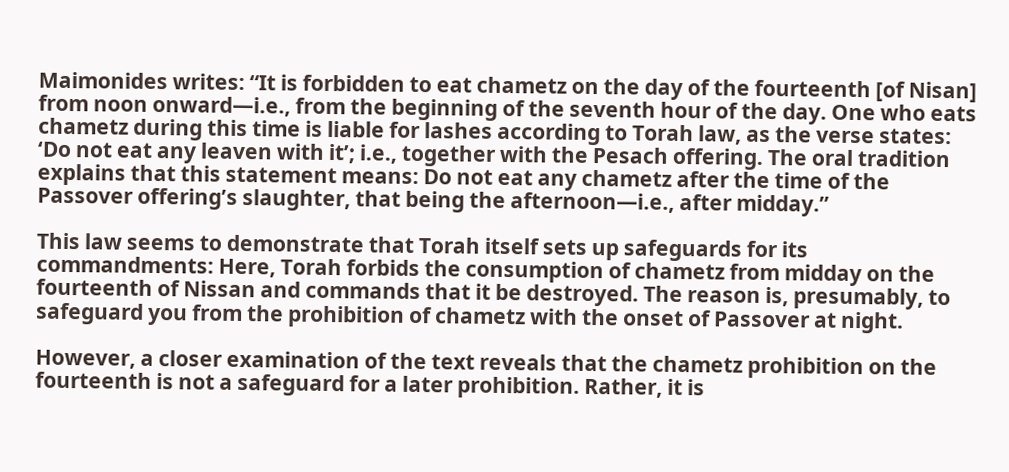Maimonides writes: “It is forbidden to eat chametz on the day of the fourteenth [of Nisan] from noon onward—i.e., from the beginning of the seventh hour of the day. One who eats chametz during this time is liable for lashes according to Torah law, as the verse states: ‘Do not eat any leaven with it’; i.e., together with the Pesach offering. The oral tradition explains that this statement means: Do not eat any chametz after the time of the Passover offering’s slaughter, that being the afternoon—i.e., after midday.”

This law seems to demonstrate that Torah itself sets up safeguards for its commandments: Here, Torah forbids the consumption of chametz from midday on the fourteenth of Nissan and commands that it be destroyed. The reason is, presumably, to safeguard you from the prohibition of chametz with the onset of Passover at night.

However, a closer examination of the text reveals that the chametz prohibition on the fourteenth is not a safeguard for a later prohibition. Rather, it is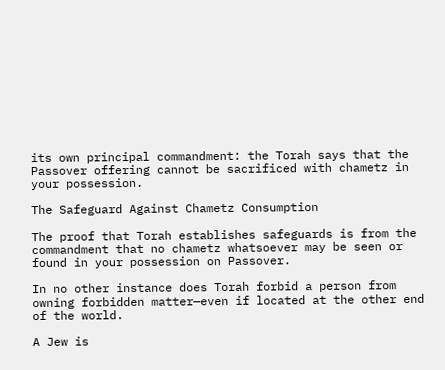its own principal commandment: the Torah says that the Passover offering cannot be sacrificed with chametz in your possession.

The Safeguard Against Chametz Consumption

The proof that Torah establishes safeguards is from the commandment that no chametz whatsoever may be seen or found in your possession on Passover.

In no other instance does Torah forbid a person from owning forbidden matter—even if located at the other end of the world.

A Jew is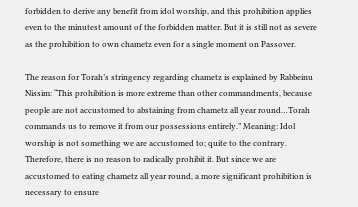forbidden to derive any benefit from idol worship, and this prohibition applies even to the minutest amount of the forbidden matter. But it is still not as severe as the prohibition to own chametz even for a single moment on Passover.

The reason for Torah’s stringency regarding chametz is explained by Rabbeinu Nissim: “This prohibition is more extreme than other commandments, because people are not accustomed to abstaining from chametz all year round…Torah commands us to remove it from our possessions entirely.” Meaning: Idol worship is not something we are accustomed to; quite to the contrary. Therefore, there is no reason to radically prohibit it. But since we are accustomed to eating chametz all year round, a more significant prohibition is necessary to ensure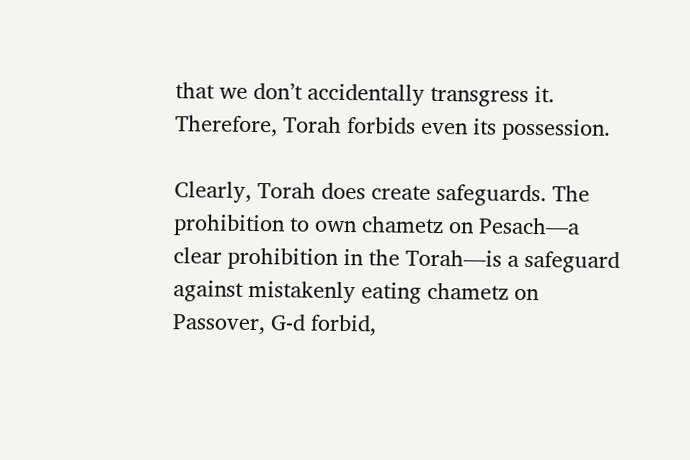that we don’t accidentally transgress it. Therefore, Torah forbids even its possession.

Clearly, Torah does create safeguards. The prohibition to own chametz on Pesach—a clear prohibition in the Torah—is a safeguard against mistakenly eating chametz on Passover, G-d forbid,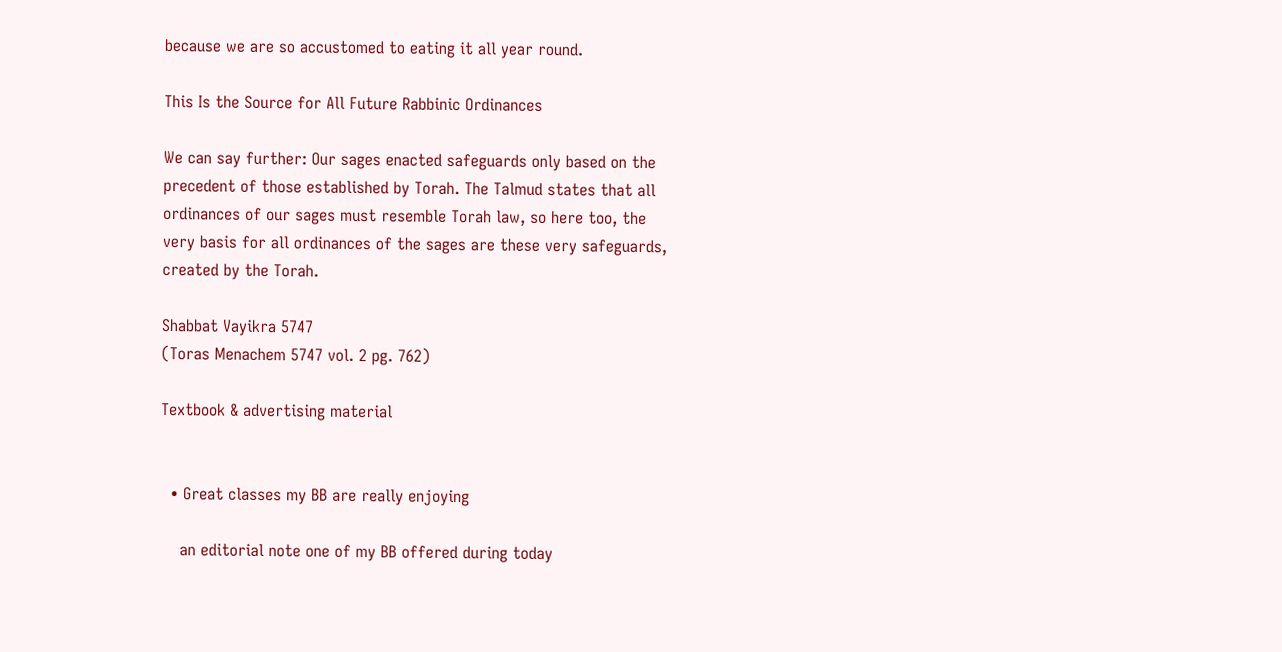because we are so accustomed to eating it all year round.

This Is the Source for All Future Rabbinic Ordinances

We can say further: Our sages enacted safeguards only based on the precedent of those established by Torah. The Talmud states that all ordinances of our sages must resemble Torah law, so here too, the very basis for all ordinances of the sages are these very safeguards, created by the Torah.

Shabbat Vayikra 5747
(Toras Menachem 5747 vol. 2 pg. 762)

Textbook & advertising material


  • Great classes my BB are really enjoying

    an editorial note one of my BB offered during today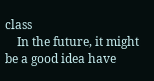class
    In the future, it might be a good idea have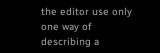the editor use only one way of describing a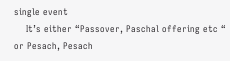single event
    It’s either “Passover, Paschal offering etc “ or Pesach, Pesach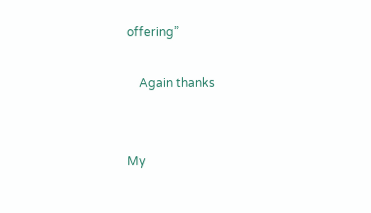offering”

    Again thanks


My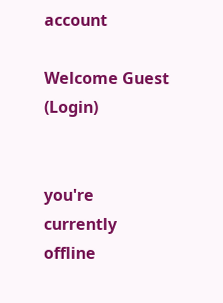account

Welcome Guest (Login)


you're currently offline